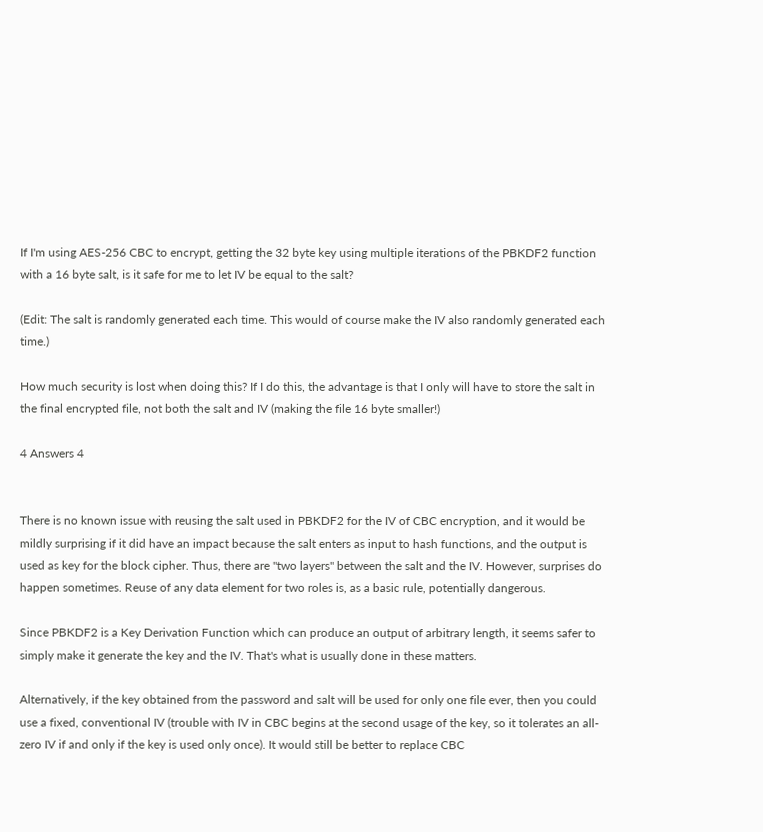If I'm using AES-256 CBC to encrypt, getting the 32 byte key using multiple iterations of the PBKDF2 function with a 16 byte salt, is it safe for me to let IV be equal to the salt?

(Edit: The salt is randomly generated each time. This would of course make the IV also randomly generated each time.)

How much security is lost when doing this? If I do this, the advantage is that I only will have to store the salt in the final encrypted file, not both the salt and IV (making the file 16 byte smaller!)

4 Answers 4


There is no known issue with reusing the salt used in PBKDF2 for the IV of CBC encryption, and it would be mildly surprising if it did have an impact because the salt enters as input to hash functions, and the output is used as key for the block cipher. Thus, there are "two layers" between the salt and the IV. However, surprises do happen sometimes. Reuse of any data element for two roles is, as a basic rule, potentially dangerous.

Since PBKDF2 is a Key Derivation Function which can produce an output of arbitrary length, it seems safer to simply make it generate the key and the IV. That's what is usually done in these matters.

Alternatively, if the key obtained from the password and salt will be used for only one file ever, then you could use a fixed, conventional IV (trouble with IV in CBC begins at the second usage of the key, so it tolerates an all-zero IV if and only if the key is used only once). It would still be better to replace CBC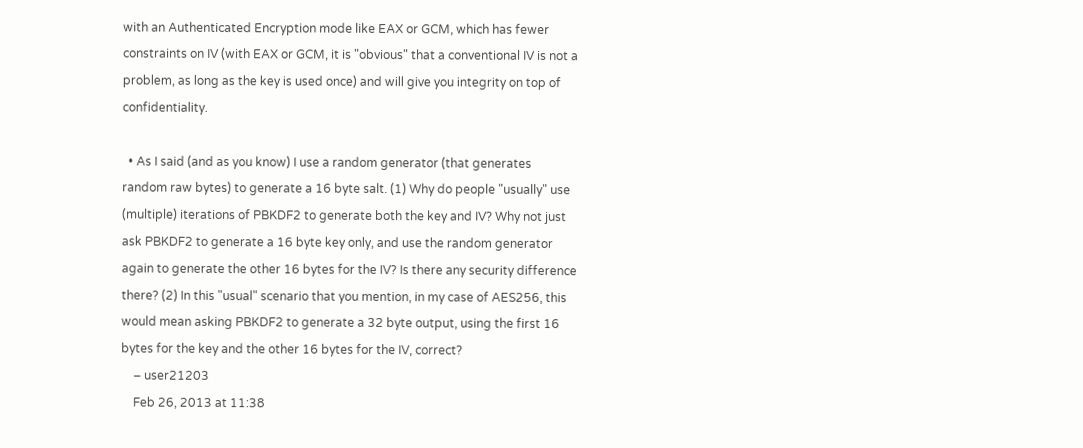with an Authenticated Encryption mode like EAX or GCM, which has fewer constraints on IV (with EAX or GCM, it is "obvious" that a conventional IV is not a problem, as long as the key is used once) and will give you integrity on top of confidentiality.

  • As I said (and as you know) I use a random generator (that generates random raw bytes) to generate a 16 byte salt. (1) Why do people "usually" use (multiple) iterations of PBKDF2 to generate both the key and IV? Why not just ask PBKDF2 to generate a 16 byte key only, and use the random generator again to generate the other 16 bytes for the IV? Is there any security difference there? (2) In this "usual" scenario that you mention, in my case of AES256, this would mean asking PBKDF2 to generate a 32 byte output, using the first 16 bytes for the key and the other 16 bytes for the IV, correct?
    – user21203
    Feb 26, 2013 at 11:38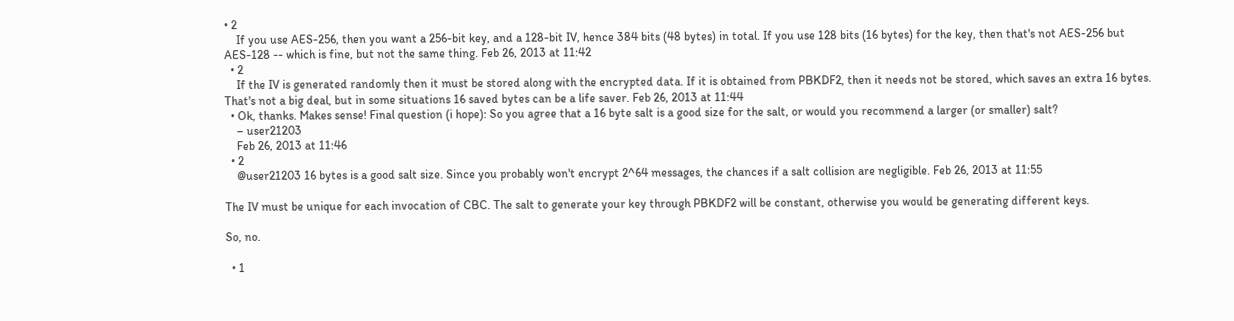• 2
    If you use AES-256, then you want a 256-bit key, and a 128-bit IV, hence 384 bits (48 bytes) in total. If you use 128 bits (16 bytes) for the key, then that's not AES-256 but AES-128 -- which is fine, but not the same thing. Feb 26, 2013 at 11:42
  • 2
    If the IV is generated randomly then it must be stored along with the encrypted data. If it is obtained from PBKDF2, then it needs not be stored, which saves an extra 16 bytes. That's not a big deal, but in some situations 16 saved bytes can be a life saver. Feb 26, 2013 at 11:44
  • Ok, thanks. Makes sense! Final question (i hope): So you agree that a 16 byte salt is a good size for the salt, or would you recommend a larger (or smaller) salt?
    – user21203
    Feb 26, 2013 at 11:46
  • 2
    @user21203 16 bytes is a good salt size. Since you probably won't encrypt 2^64 messages, the chances if a salt collision are negligible. Feb 26, 2013 at 11:55

The IV must be unique for each invocation of CBC. The salt to generate your key through PBKDF2 will be constant, otherwise you would be generating different keys.

So, no.

  • 1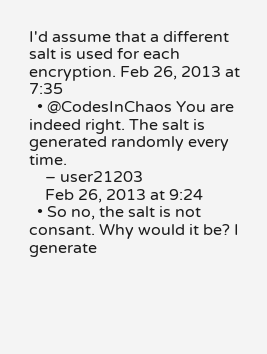I'd assume that a different salt is used for each encryption. Feb 26, 2013 at 7:35
  • @CodesInChaos You are indeed right. The salt is generated randomly every time.
    – user21203
    Feb 26, 2013 at 9:24
  • So no, the salt is not consant. Why would it be? I generate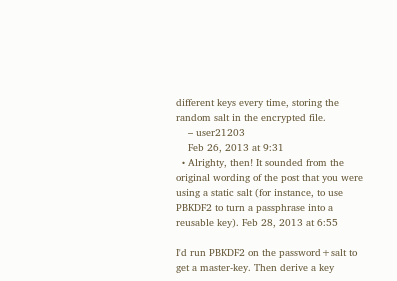different keys every time, storing the random salt in the encrypted file.
    – user21203
    Feb 26, 2013 at 9:31
  • Alrighty, then! It sounded from the original wording of the post that you were using a static salt (for instance, to use PBKDF2 to turn a passphrase into a reusable key). Feb 28, 2013 at 6:55

I'd run PBKDF2 on the password+salt to get a master-key. Then derive a key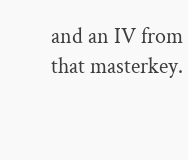and an IV from that masterkey.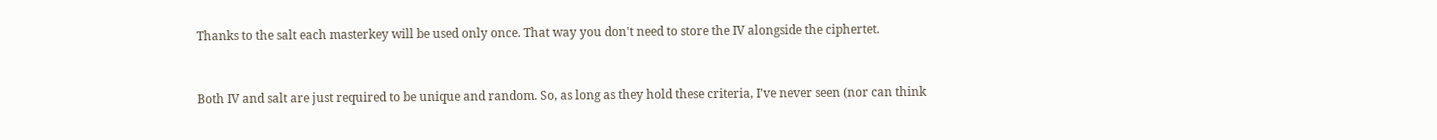Thanks to the salt each masterkey will be used only once. That way you don't need to store the IV alongside the ciphertet.


Both IV and salt are just required to be unique and random. So, as long as they hold these criteria, I've never seen (nor can think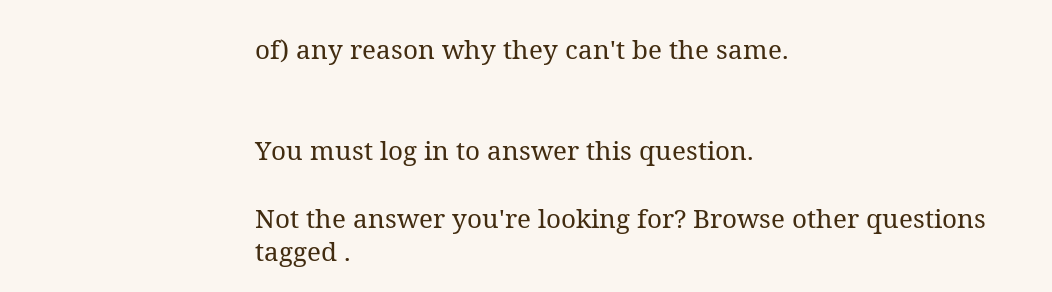of) any reason why they can't be the same.


You must log in to answer this question.

Not the answer you're looking for? Browse other questions tagged .